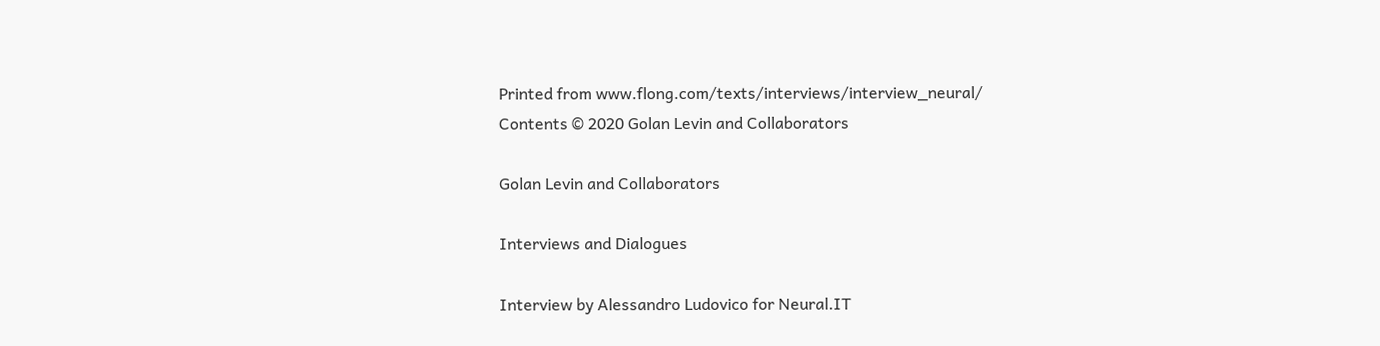Printed from www.flong.com/texts/interviews/interview_neural/
Contents © 2020 Golan Levin and Collaborators

Golan Levin and Collaborators

Interviews and Dialogues

Interview by Alessandro Ludovico for Neural.IT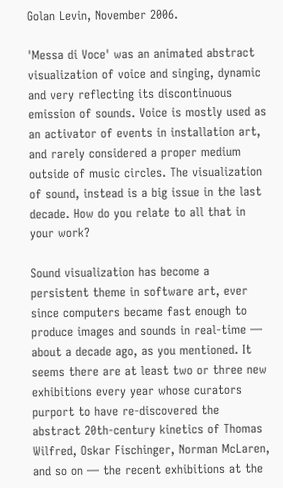Golan Levin, November 2006.

'Messa di Voce' was an animated abstract visualization of voice and singing, dynamic and very reflecting its discontinuous emission of sounds. Voice is mostly used as an activator of events in installation art, and rarely considered a proper medium outside of music circles. The visualization of sound, instead is a big issue in the last decade. How do you relate to all that in your work?

Sound visualization has become a persistent theme in software art, ever since computers became fast enough to produce images and sounds in real-time — about a decade ago, as you mentioned. It seems there are at least two or three new exhibitions every year whose curators purport to have re-discovered the abstract 20th-century kinetics of Thomas Wilfred, Oskar Fischinger, Norman McLaren, and so on — the recent exhibitions at the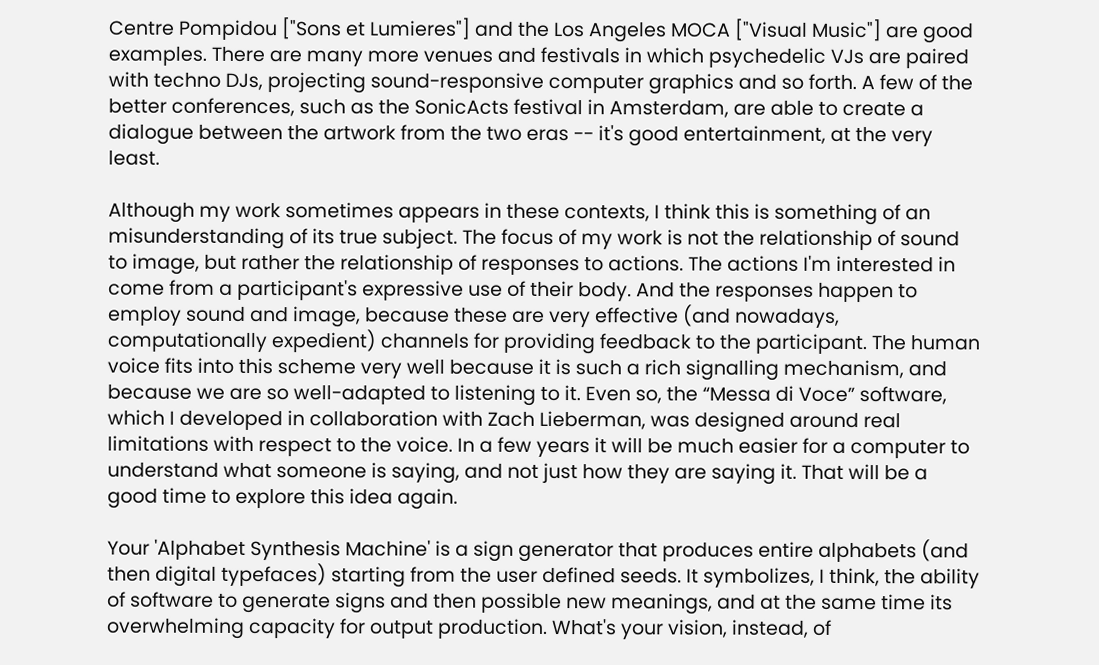Centre Pompidou ["Sons et Lumieres"] and the Los Angeles MOCA ["Visual Music"] are good examples. There are many more venues and festivals in which psychedelic VJs are paired with techno DJs, projecting sound-responsive computer graphics and so forth. A few of the better conferences, such as the SonicActs festival in Amsterdam, are able to create a dialogue between the artwork from the two eras -- it's good entertainment, at the very least.

Although my work sometimes appears in these contexts, I think this is something of an misunderstanding of its true subject. The focus of my work is not the relationship of sound to image, but rather the relationship of responses to actions. The actions I'm interested in come from a participant's expressive use of their body. And the responses happen to employ sound and image, because these are very effective (and nowadays, computationally expedient) channels for providing feedback to the participant. The human voice fits into this scheme very well because it is such a rich signalling mechanism, and because we are so well-adapted to listening to it. Even so, the “Messa di Voce” software, which I developed in collaboration with Zach Lieberman, was designed around real limitations with respect to the voice. In a few years it will be much easier for a computer to understand what someone is saying, and not just how they are saying it. That will be a good time to explore this idea again.

Your 'Alphabet Synthesis Machine' is a sign generator that produces entire alphabets (and then digital typefaces) starting from the user defined seeds. It symbolizes, I think, the ability of software to generate signs and then possible new meanings, and at the same time its overwhelming capacity for output production. What's your vision, instead, of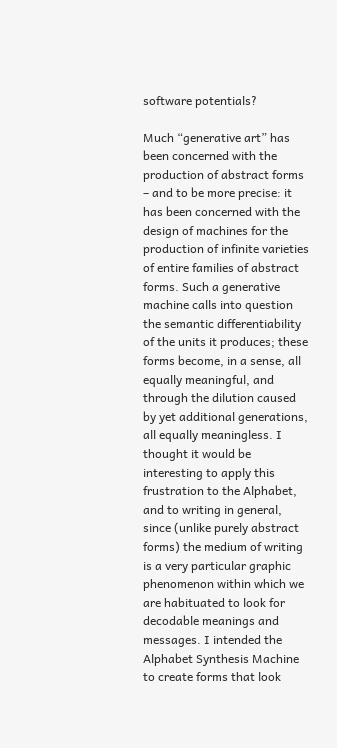software potentials?

Much “generative art” has been concerned with the production of abstract forms – and to be more precise: it has been concerned with the design of machines for the production of infinite varieties of entire families of abstract forms. Such a generative machine calls into question the semantic differentiability of the units it produces; these forms become, in a sense, all equally meaningful, and through the dilution caused by yet additional generations, all equally meaningless. I thought it would be interesting to apply this frustration to the Alphabet, and to writing in general, since (unlike purely abstract forms) the medium of writing is a very particular graphic phenomenon within which we are habituated to look for decodable meanings and messages. I intended the Alphabet Synthesis Machine to create forms that look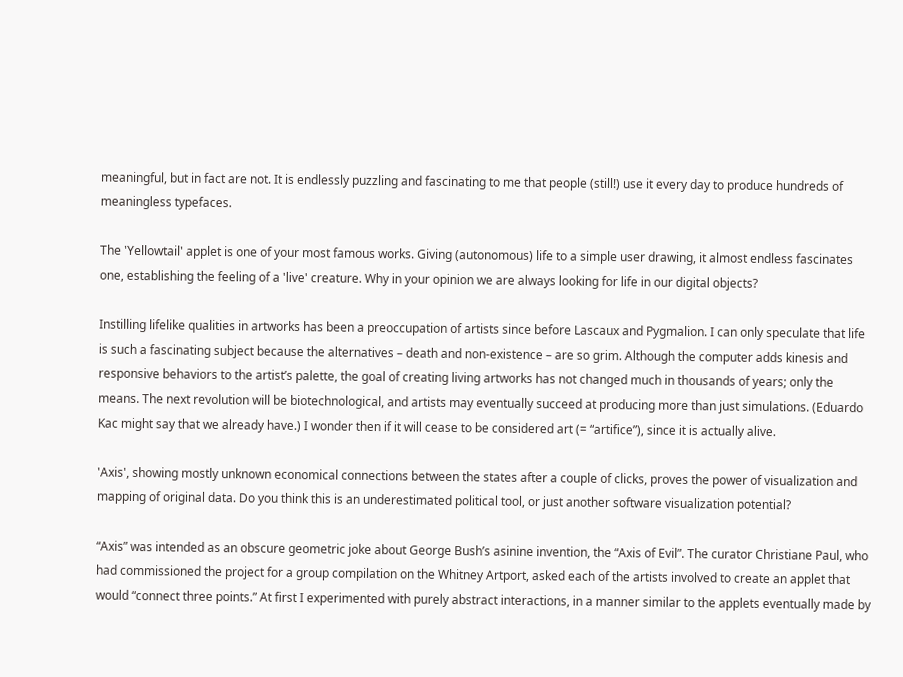meaningful, but in fact are not. It is endlessly puzzling and fascinating to me that people (still!) use it every day to produce hundreds of meaningless typefaces.

The 'Yellowtail' applet is one of your most famous works. Giving (autonomous) life to a simple user drawing, it almost endless fascinates one, establishing the feeling of a 'live' creature. Why in your opinion we are always looking for life in our digital objects?

Instilling lifelike qualities in artworks has been a preoccupation of artists since before Lascaux and Pygmalion. I can only speculate that life is such a fascinating subject because the alternatives – death and non-existence – are so grim. Although the computer adds kinesis and responsive behaviors to the artist’s palette, the goal of creating living artworks has not changed much in thousands of years; only the means. The next revolution will be biotechnological, and artists may eventually succeed at producing more than just simulations. (Eduardo Kac might say that we already have.) I wonder then if it will cease to be considered art (= “artifice”), since it is actually alive.

'Axis', showing mostly unknown economical connections between the states after a couple of clicks, proves the power of visualization and mapping of original data. Do you think this is an underestimated political tool, or just another software visualization potential?

“Axis” was intended as an obscure geometric joke about George Bush’s asinine invention, the “Axis of Evil”. The curator Christiane Paul, who had commissioned the project for a group compilation on the Whitney Artport, asked each of the artists involved to create an applet that would “connect three points.” At first I experimented with purely abstract interactions, in a manner similar to the applets eventually made by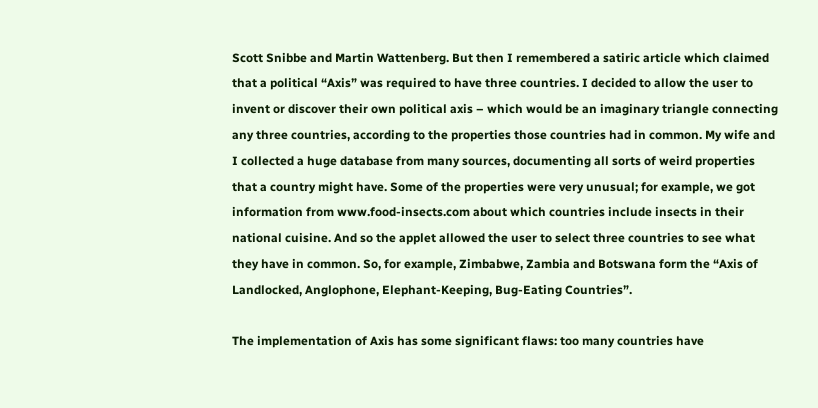Scott Snibbe and Martin Wattenberg. But then I remembered a satiric article which claimed that a political “Axis” was required to have three countries. I decided to allow the user to invent or discover their own political axis – which would be an imaginary triangle connecting any three countries, according to the properties those countries had in common. My wife and I collected a huge database from many sources, documenting all sorts of weird properties that a country might have. Some of the properties were very unusual; for example, we got information from www.food-insects.com about which countries include insects in their national cuisine. And so the applet allowed the user to select three countries to see what they have in common. So, for example, Zimbabwe, Zambia and Botswana form the “Axis of Landlocked, Anglophone, Elephant-Keeping, Bug-Eating Countries”.

The implementation of Axis has some significant flaws: too many countries have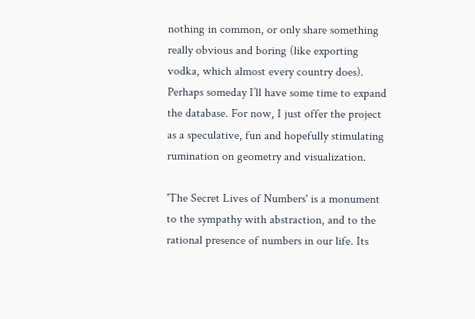nothing in common, or only share something really obvious and boring (like exporting vodka, which almost every country does). Perhaps someday I’ll have some time to expand the database. For now, I just offer the project as a speculative, fun and hopefully stimulating rumination on geometry and visualization.

'The Secret Lives of Numbers' is a monument to the sympathy with abstraction, and to the rational presence of numbers in our life. Its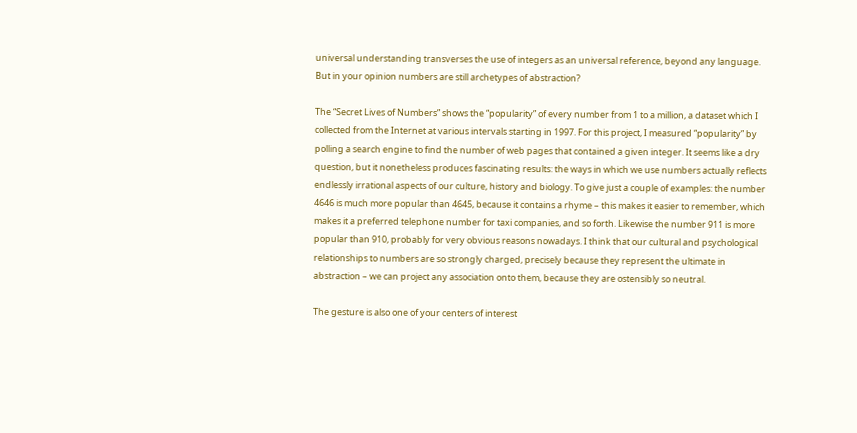universal understanding transverses the use of integers as an universal reference, beyond any language. But in your opinion numbers are still archetypes of abstraction?

The “Secret Lives of Numbers” shows the “popularity” of every number from 1 to a million, a dataset which I collected from the Internet at various intervals starting in 1997. For this project, I measured “popularity” by polling a search engine to find the number of web pages that contained a given integer. It seems like a dry question, but it nonetheless produces fascinating results: the ways in which we use numbers actually reflects endlessly irrational aspects of our culture, history and biology. To give just a couple of examples: the number 4646 is much more popular than 4645, because it contains a rhyme – this makes it easier to remember, which makes it a preferred telephone number for taxi companies, and so forth. Likewise the number 911 is more popular than 910, probably for very obvious reasons nowadays. I think that our cultural and psychological relationships to numbers are so strongly charged, precisely because they represent the ultimate in abstraction – we can project any association onto them, because they are ostensibly so neutral.

The gesture is also one of your centers of interest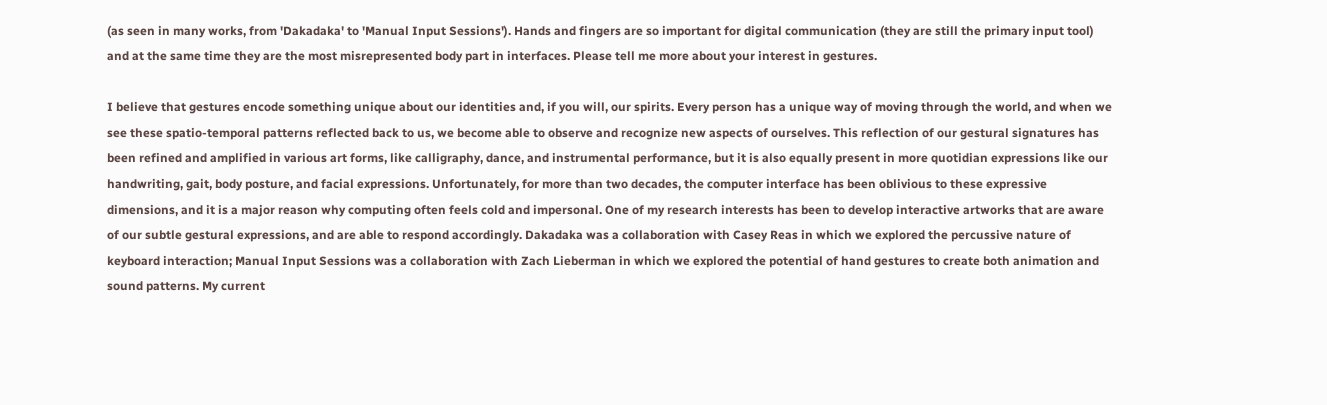(as seen in many works, from 'Dakadaka' to 'Manual Input Sessions'). Hands and fingers are so important for digital communication (they are still the primary input tool) and at the same time they are the most misrepresented body part in interfaces. Please tell me more about your interest in gestures.

I believe that gestures encode something unique about our identities and, if you will, our spirits. Every person has a unique way of moving through the world, and when we see these spatio-temporal patterns reflected back to us, we become able to observe and recognize new aspects of ourselves. This reflection of our gestural signatures has been refined and amplified in various art forms, like calligraphy, dance, and instrumental performance, but it is also equally present in more quotidian expressions like our handwriting, gait, body posture, and facial expressions. Unfortunately, for more than two decades, the computer interface has been oblivious to these expressive dimensions, and it is a major reason why computing often feels cold and impersonal. One of my research interests has been to develop interactive artworks that are aware of our subtle gestural expressions, and are able to respond accordingly. Dakadaka was a collaboration with Casey Reas in which we explored the percussive nature of keyboard interaction; Manual Input Sessions was a collaboration with Zach Lieberman in which we explored the potential of hand gestures to create both animation and sound patterns. My current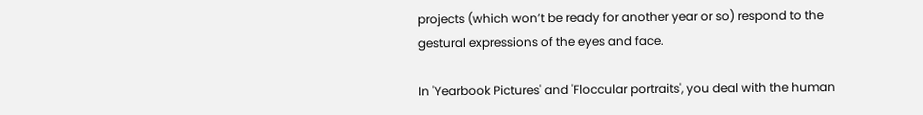projects (which won’t be ready for another year or so) respond to the gestural expressions of the eyes and face.

In 'Yearbook Pictures' and 'Floccular portraits', you deal with the human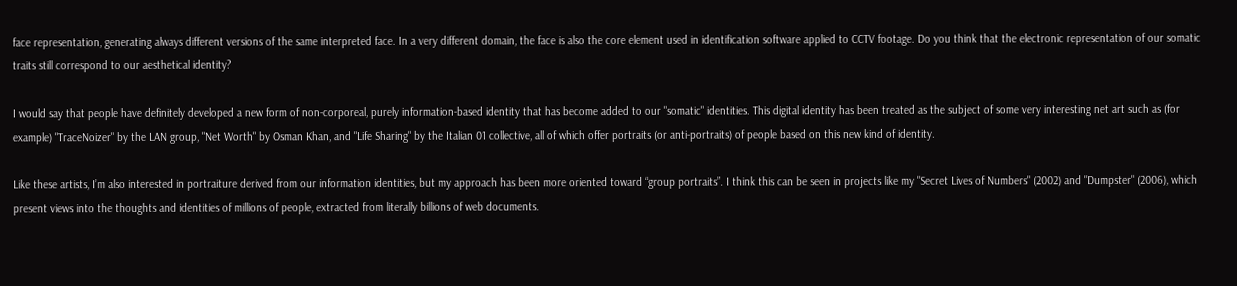face representation, generating always different versions of the same interpreted face. In a very different domain, the face is also the core element used in identification software applied to CCTV footage. Do you think that the electronic representation of our somatic traits still correspond to our aesthetical identity?

I would say that people have definitely developed a new form of non-corporeal, purely information-based identity that has become added to our "somatic" identities. This digital identity has been treated as the subject of some very interesting net art such as (for example) "TraceNoizer" by the LAN group, "Net Worth" by Osman Khan, and "Life Sharing" by the Italian 01 collective, all of which offer portraits (or anti-portraits) of people based on this new kind of identity.

Like these artists, I’m also interested in portraiture derived from our information identities, but my approach has been more oriented toward “group portraits”. I think this can be seen in projects like my "Secret Lives of Numbers" (2002) and "Dumpster" (2006), which present views into the thoughts and identities of millions of people, extracted from literally billions of web documents.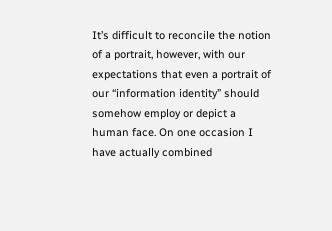It’s difficult to reconcile the notion of a portrait, however, with our expectations that even a portrait of our “information identity” should somehow employ or depict a human face. On one occasion I have actually combined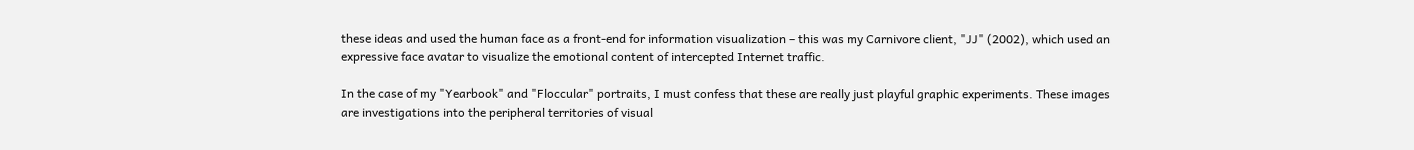these ideas and used the human face as a front-end for information visualization – this was my Carnivore client, "JJ" (2002), which used an expressive face avatar to visualize the emotional content of intercepted Internet traffic.

In the case of my "Yearbook" and "Floccular" portraits, I must confess that these are really just playful graphic experiments. These images are investigations into the peripheral territories of visual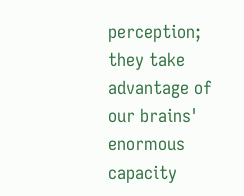perception; they take advantage of our brains' enormous capacity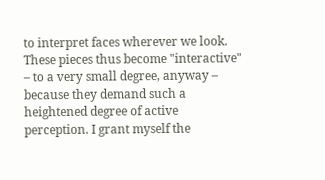to interpret faces wherever we look. These pieces thus become "interactive" – to a very small degree, anyway – because they demand such a heightened degree of active perception. I grant myself the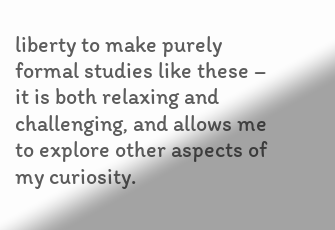liberty to make purely formal studies like these – it is both relaxing and challenging, and allows me to explore other aspects of my curiosity.